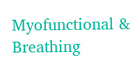Myofunctional & Breathing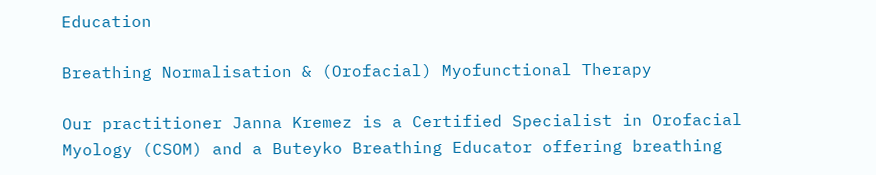Education

Breathing Normalisation & (Orofacial) Myofunctional Therapy

Our practitioner Janna Kremez is a Certified Specialist in Orofacial Myology (CSOM) and a Buteyko Breathing Educator offering breathing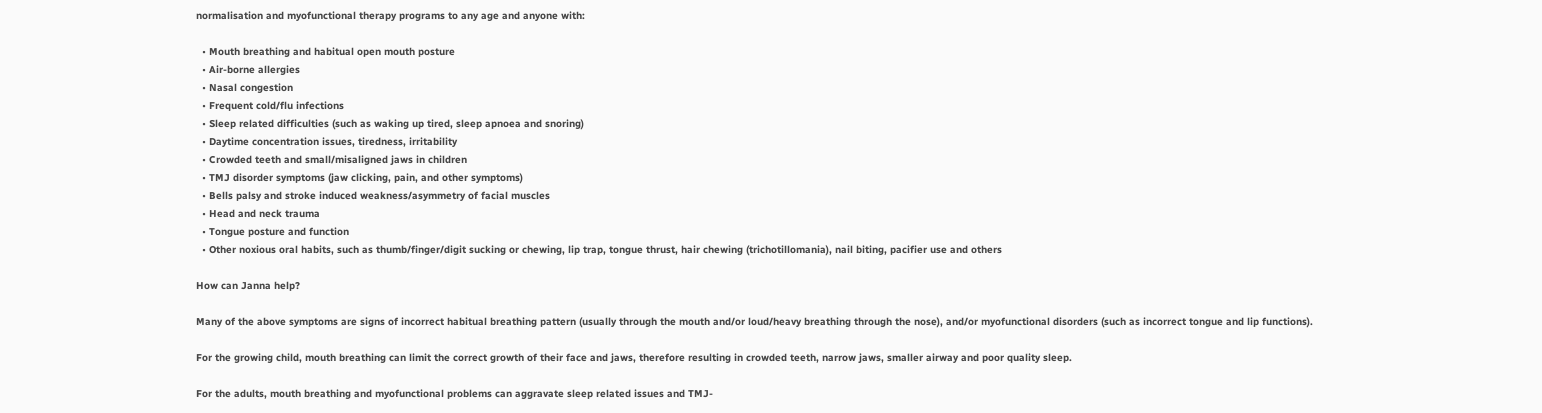normalisation and myofunctional therapy programs to any age and anyone with:

  • Mouth breathing and habitual open mouth posture
  • Air-borne allergies
  • Nasal congestion
  • Frequent cold/flu infections
  • Sleep related difficulties (such as waking up tired, sleep apnoea and snoring)
  • Daytime concentration issues, tiredness, irritability
  • Crowded teeth and small/misaligned jaws in children
  • TMJ disorder symptoms (jaw clicking, pain, and other symptoms)
  • Bells palsy and stroke induced weakness/asymmetry of facial muscles
  • Head and neck trauma
  • Tongue posture and function
  • Other noxious oral habits, such as thumb/finger/digit sucking or chewing, lip trap, tongue thrust, hair chewing (trichotillomania), nail biting, pacifier use and others

How can Janna help?

Many of the above symptoms are signs of incorrect habitual breathing pattern (usually through the mouth and/or loud/heavy breathing through the nose), and/or myofunctional disorders (such as incorrect tongue and lip functions).

For the growing child, mouth breathing can limit the correct growth of their face and jaws, therefore resulting in crowded teeth, narrow jaws, smaller airway and poor quality sleep.

For the adults, mouth breathing and myofunctional problems can aggravate sleep related issues and TMJ-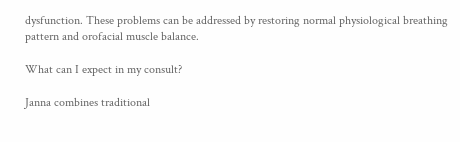dysfunction. These problems can be addressed by restoring normal physiological breathing pattern and orofacial muscle balance.

What can I expect in my consult?

Janna combines traditional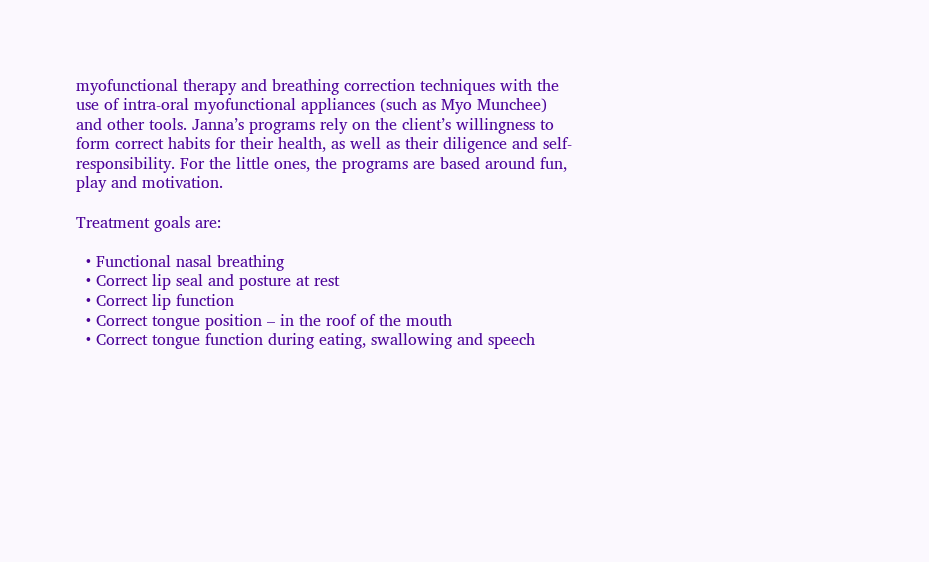myofunctional therapy and breathing correction techniques with the use of intra-oral myofunctional appliances (such as Myo Munchee) and other tools. Janna’s programs rely on the client’s willingness to form correct habits for their health, as well as their diligence and self-responsibility. For the little ones, the programs are based around fun, play and motivation.

Treatment goals are:

  • Functional nasal breathing
  • Correct lip seal and posture at rest
  • Correct lip function
  • Correct tongue position – in the roof of the mouth
  • Correct tongue function during eating, swallowing and speech